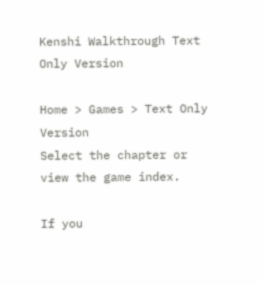Kenshi Walkthrough Text Only Version

Home > Games > Text Only Version
Select the chapter or view the game index.

If you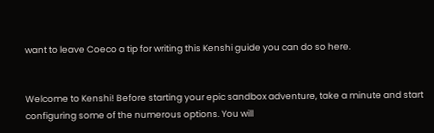want to leave Coeco a tip for writing this Kenshi guide you can do so here.


Welcome to Kenshi! Before starting your epic sandbox adventure, take a minute and start configuring some of the numerous options. You will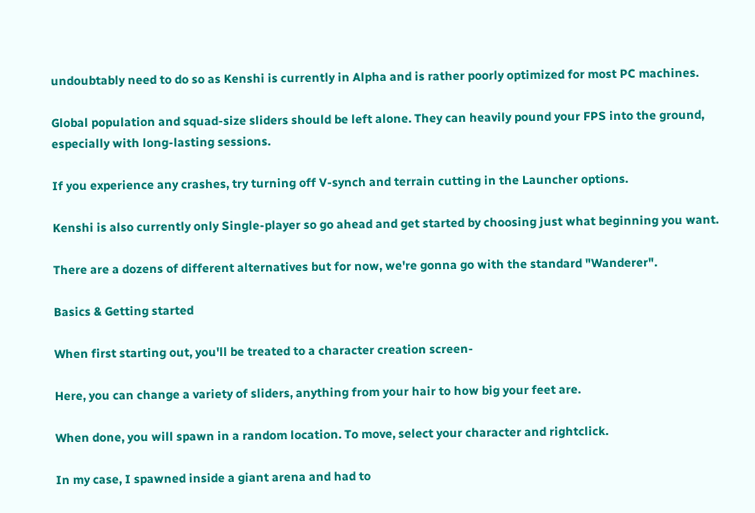undoubtably need to do so as Kenshi is currently in Alpha and is rather poorly optimized for most PC machines.

Global population and squad-size sliders should be left alone. They can heavily pound your FPS into the ground, especially with long-lasting sessions.

If you experience any crashes, try turning off V-synch and terrain cutting in the Launcher options.

Kenshi is also currently only Single-player so go ahead and get started by choosing just what beginning you want.

There are a dozens of different alternatives but for now, we're gonna go with the standard "Wanderer".

Basics & Getting started

When first starting out, you'll be treated to a character creation screen-

Here, you can change a variety of sliders, anything from your hair to how big your feet are.

When done, you will spawn in a random location. To move, select your character and rightclick.

In my case, I spawned inside a giant arena and had to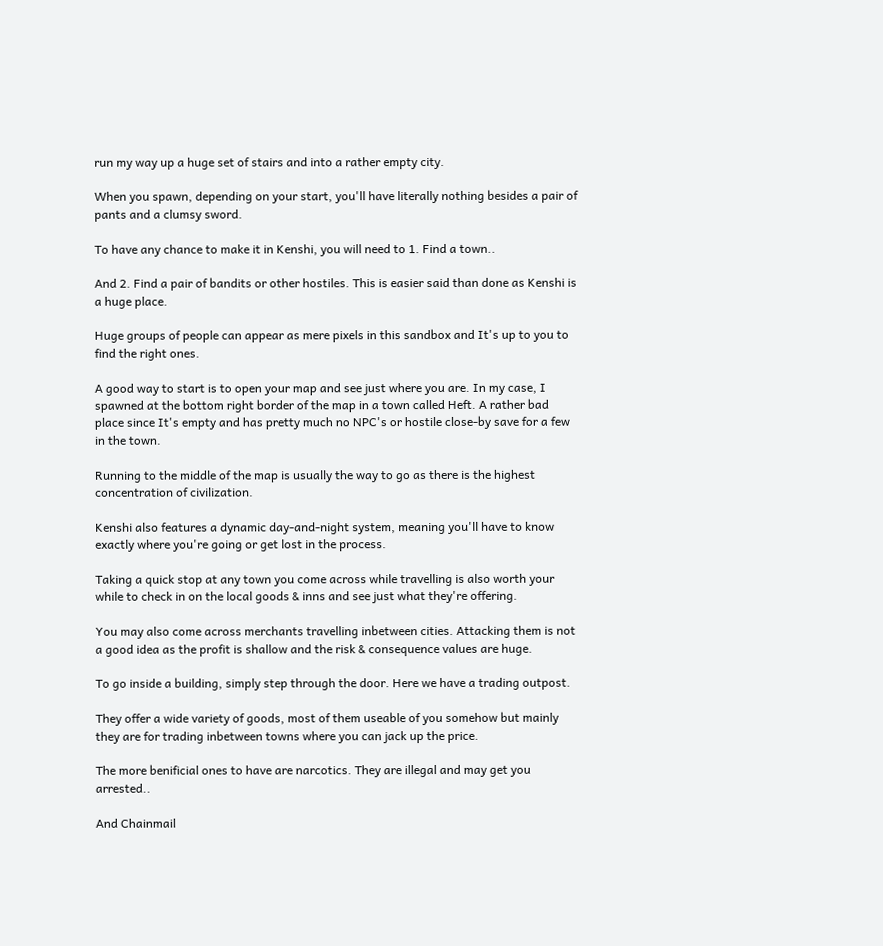run my way up a huge set of stairs and into a rather empty city.

When you spawn, depending on your start, you'll have literally nothing besides a pair of pants and a clumsy sword.

To have any chance to make it in Kenshi, you will need to 1. Find a town..

And 2. Find a pair of bandits or other hostiles. This is easier said than done as Kenshi is a huge place.

Huge groups of people can appear as mere pixels in this sandbox and It's up to you to find the right ones.

A good way to start is to open your map and see just where you are. In my case, I spawned at the bottom right border of the map in a town called Heft. A rather bad place since It's empty and has pretty much no NPC's or hostile close-by save for a few in the town.

Running to the middle of the map is usually the way to go as there is the highest concentration of civilization.

Kenshi also features a dynamic day-and-night system, meaning you'll have to know exactly where you're going or get lost in the process.

Taking a quick stop at any town you come across while travelling is also worth your while to check in on the local goods & inns and see just what they're offering.

You may also come across merchants travelling inbetween cities. Attacking them is not a good idea as the profit is shallow and the risk & consequence values are huge.

To go inside a building, simply step through the door. Here we have a trading outpost.

They offer a wide variety of goods, most of them useable of you somehow but mainly they are for trading inbetween towns where you can jack up the price.

The more benificial ones to have are narcotics. They are illegal and may get you arrested..

And Chainmail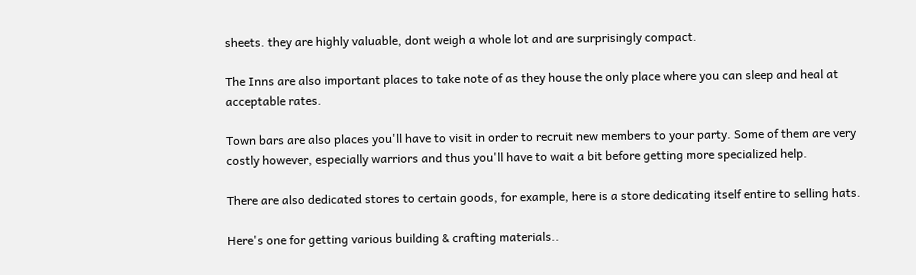sheets. they are highly valuable, dont weigh a whole lot and are surprisingly compact.

The Inns are also important places to take note of as they house the only place where you can sleep and heal at acceptable rates.

Town bars are also places you'll have to visit in order to recruit new members to your party. Some of them are very costly however, especially warriors and thus you'll have to wait a bit before getting more specialized help.

There are also dedicated stores to certain goods, for example, here is a store dedicating itself entire to selling hats.

Here's one for getting various building & crafting materials..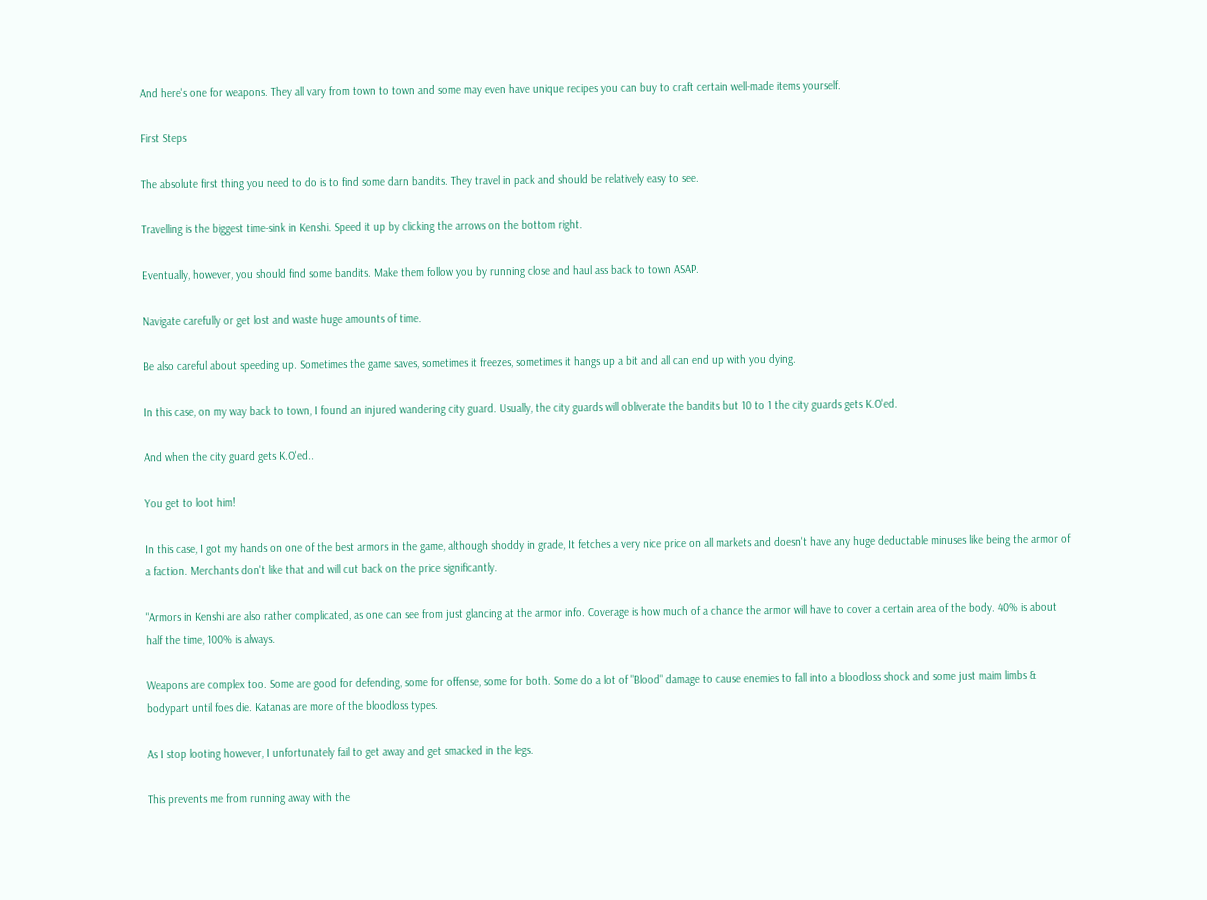And here's one for weapons. They all vary from town to town and some may even have unique recipes you can buy to craft certain well-made items yourself.

First Steps

The absolute first thing you need to do is to find some darn bandits. They travel in pack and should be relatively easy to see.

Travelling is the biggest time-sink in Kenshi. Speed it up by clicking the arrows on the bottom right.

Eventually, however, you should find some bandits. Make them follow you by running close and haul ass back to town ASAP.

Navigate carefully or get lost and waste huge amounts of time.

Be also careful about speeding up. Sometimes the game saves, sometimes it freezes, sometimes it hangs up a bit and all can end up with you dying.

In this case, on my way back to town, I found an injured wandering city guard. Usually, the city guards will obliverate the bandits but 10 to 1 the city guards gets K.O'ed.

And when the city guard gets K.O'ed..

You get to loot him!

In this case, I got my hands on one of the best armors in the game, although shoddy in grade, It fetches a very nice price on all markets and doesn't have any huge deductable minuses like being the armor of a faction. Merchants don't like that and will cut back on the price significantly.

"Armors in Kenshi are also rather complicated, as one can see from just glancing at the armor info. Coverage is how much of a chance the armor will have to cover a certain area of the body. 40% is about half the time, 100% is always.

Weapons are complex too. Some are good for defending, some for offense, some for both. Some do a lot of "Blood" damage to cause enemies to fall into a bloodloss shock and some just maim limbs & bodypart until foes die. Katanas are more of the bloodloss types.

As I stop looting however, I unfortunately fail to get away and get smacked in the legs.

This prevents me from running away with the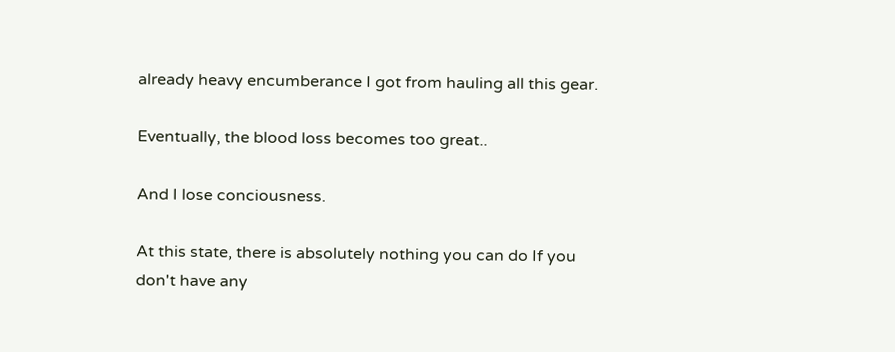already heavy encumberance I got from hauling all this gear.

Eventually, the blood loss becomes too great..

And I lose conciousness.

At this state, there is absolutely nothing you can do If you don't have any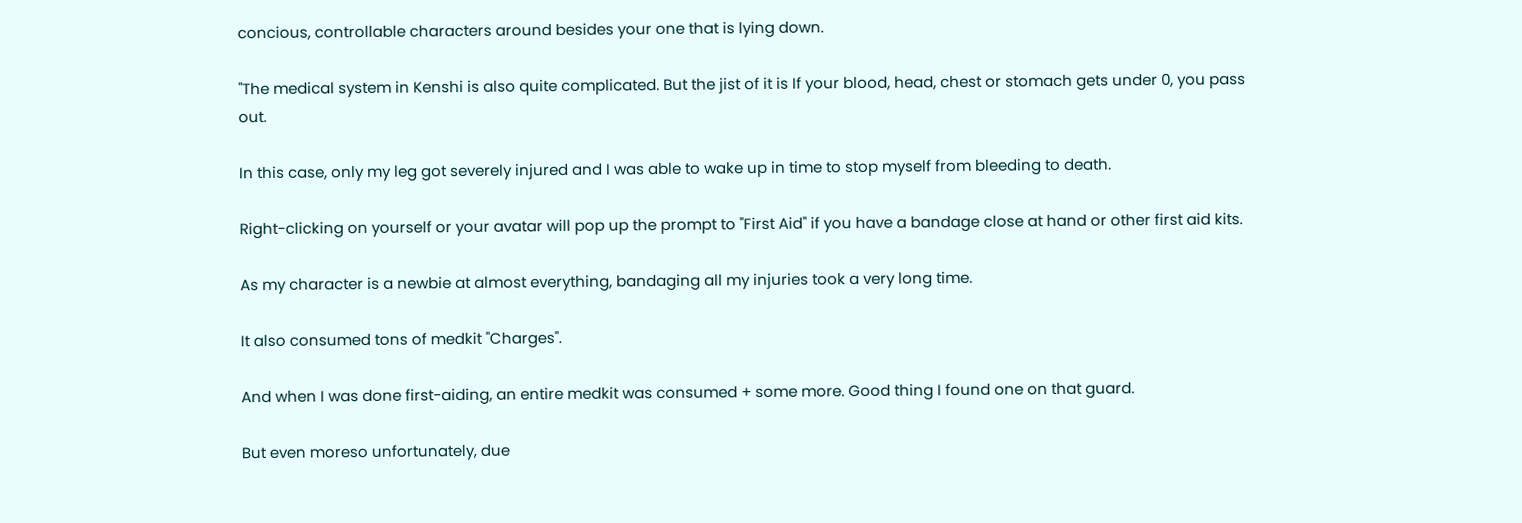concious, controllable characters around besides your one that is lying down.

"The medical system in Kenshi is also quite complicated. But the jist of it is If your blood, head, chest or stomach gets under 0, you pass out.

In this case, only my leg got severely injured and I was able to wake up in time to stop myself from bleeding to death.

Right-clicking on yourself or your avatar will pop up the prompt to "First Aid" if you have a bandage close at hand or other first aid kits.

As my character is a newbie at almost everything, bandaging all my injuries took a very long time.

It also consumed tons of medkit "Charges".

And when I was done first-aiding, an entire medkit was consumed + some more. Good thing I found one on that guard.

But even moreso unfortunately, due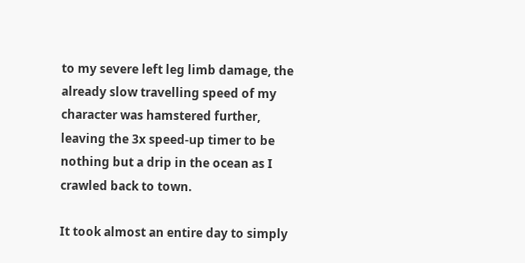to my severe left leg limb damage, the already slow travelling speed of my character was hamstered further, leaving the 3x speed-up timer to be nothing but a drip in the ocean as I crawled back to town.

It took almost an entire day to simply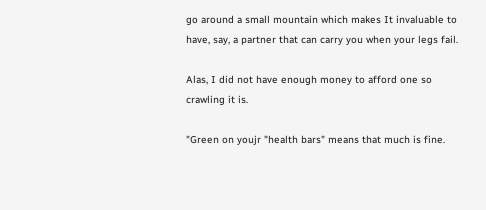go around a small mountain which makes It invaluable to have, say, a partner that can carry you when your legs fail.

Alas, I did not have enough money to afford one so crawling it is.

"Green on youjr "health bars" means that much is fine.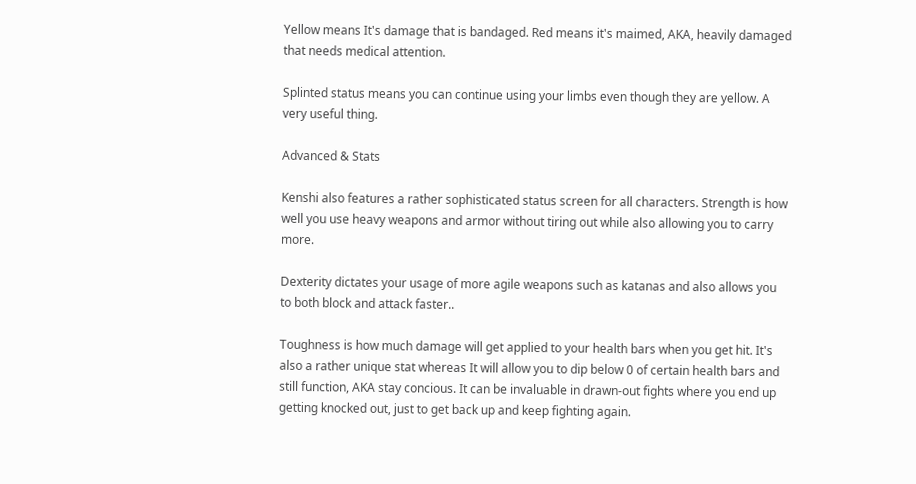Yellow means It's damage that is bandaged. Red means it's maimed, AKA, heavily damaged that needs medical attention.

Splinted status means you can continue using your limbs even though they are yellow. A very useful thing.

Advanced & Stats

Kenshi also features a rather sophisticated status screen for all characters. Strength is how well you use heavy weapons and armor without tiring out while also allowing you to carry more.

Dexterity dictates your usage of more agile weapons such as katanas and also allows you to both block and attack faster..

Toughness is how much damage will get applied to your health bars when you get hit. It's also a rather unique stat whereas It will allow you to dip below 0 of certain health bars and still function, AKA stay concious. It can be invaluable in drawn-out fights where you end up getting knocked out, just to get back up and keep fighting again.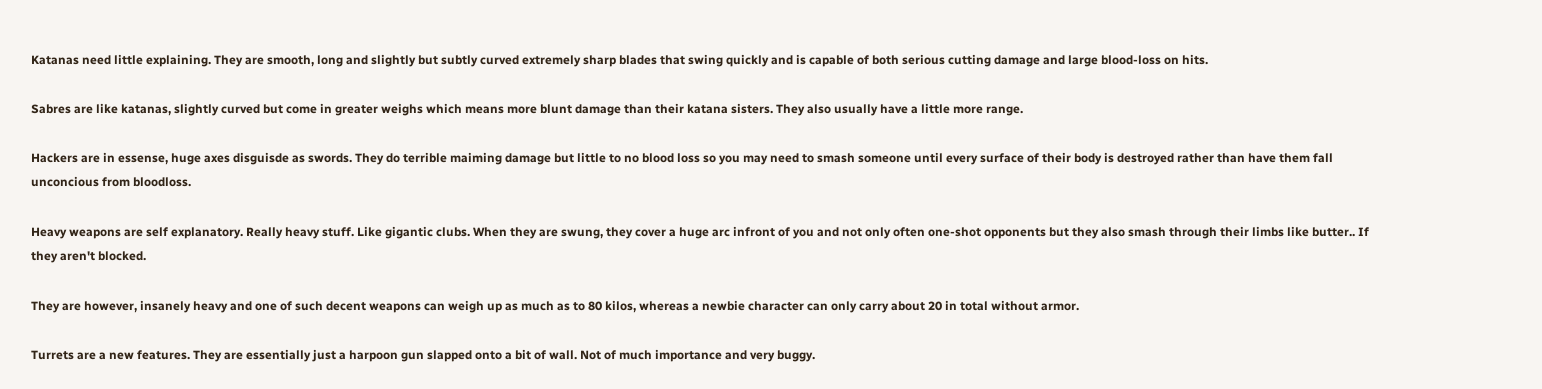Katanas need little explaining. They are smooth, long and slightly but subtly curved extremely sharp blades that swing quickly and is capable of both serious cutting damage and large blood-loss on hits.

Sabres are like katanas, slightly curved but come in greater weighs which means more blunt damage than their katana sisters. They also usually have a little more range.

Hackers are in essense, huge axes disguisde as swords. They do terrible maiming damage but little to no blood loss so you may need to smash someone until every surface of their body is destroyed rather than have them fall unconcious from bloodloss.

Heavy weapons are self explanatory. Really heavy stuff. Like gigantic clubs. When they are swung, they cover a huge arc infront of you and not only often one-shot opponents but they also smash through their limbs like butter.. If they aren't blocked.

They are however, insanely heavy and one of such decent weapons can weigh up as much as to 80 kilos, whereas a newbie character can only carry about 20 in total without armor.

Turrets are a new features. They are essentially just a harpoon gun slapped onto a bit of wall. Not of much importance and very buggy.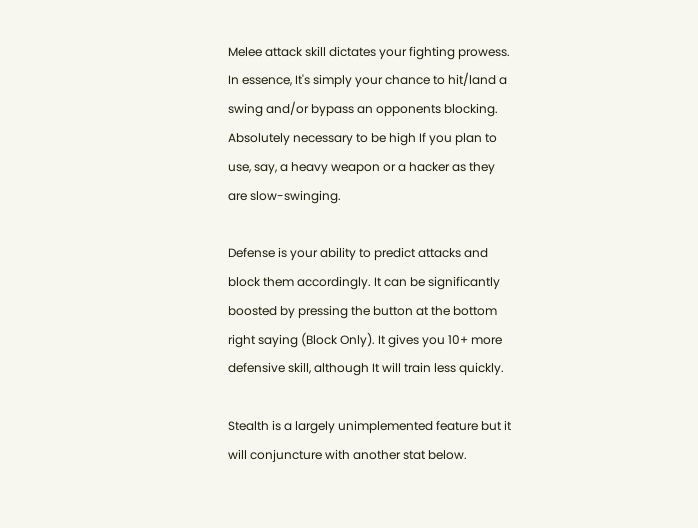Melee attack skill dictates your fighting prowess. In essence, It's simply your chance to hit/land a swing and/or bypass an opponents blocking. Absolutely necessary to be high If you plan to use, say, a heavy weapon or a hacker as they are slow-swinging.

Defense is your ability to predict attacks and block them accordingly. It can be significantly boosted by pressing the button at the bottom right saying (Block Only). It gives you 10+ more defensive skill, although It will train less quickly.

Stealth is a largely unimplemented feature but it will conjuncture with another stat below.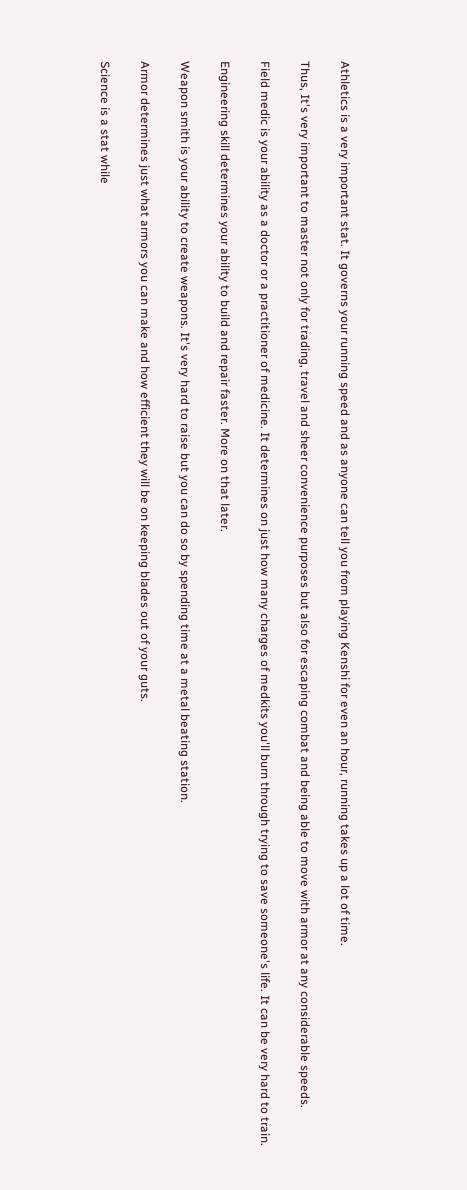Athletics is a very important stat. It governs your running speed and as anyone can tell you from playing Kenshi for even an hour, running takes up a lot of time.

Thus, It's very important to master not only for trading, travel and sheer convenience purposes but also for escaping combat and being able to move with armor at any considerable speeds.

Field medic is your ability as a doctor or a practitioner of medicine. It determines on just how many charges of medkits you'll burn through trying to save someone's life. It can be very hard to train.

Engineering skill determines your ability to build and repair faster. More on that later.

Weapon smith is your ability to create weapons. It's very hard to raise but you can do so by spending time at a metal beating station.

Armor determines just what armors you can make and how efficient they will be on keeping blades out of your guts.

Science is a stat while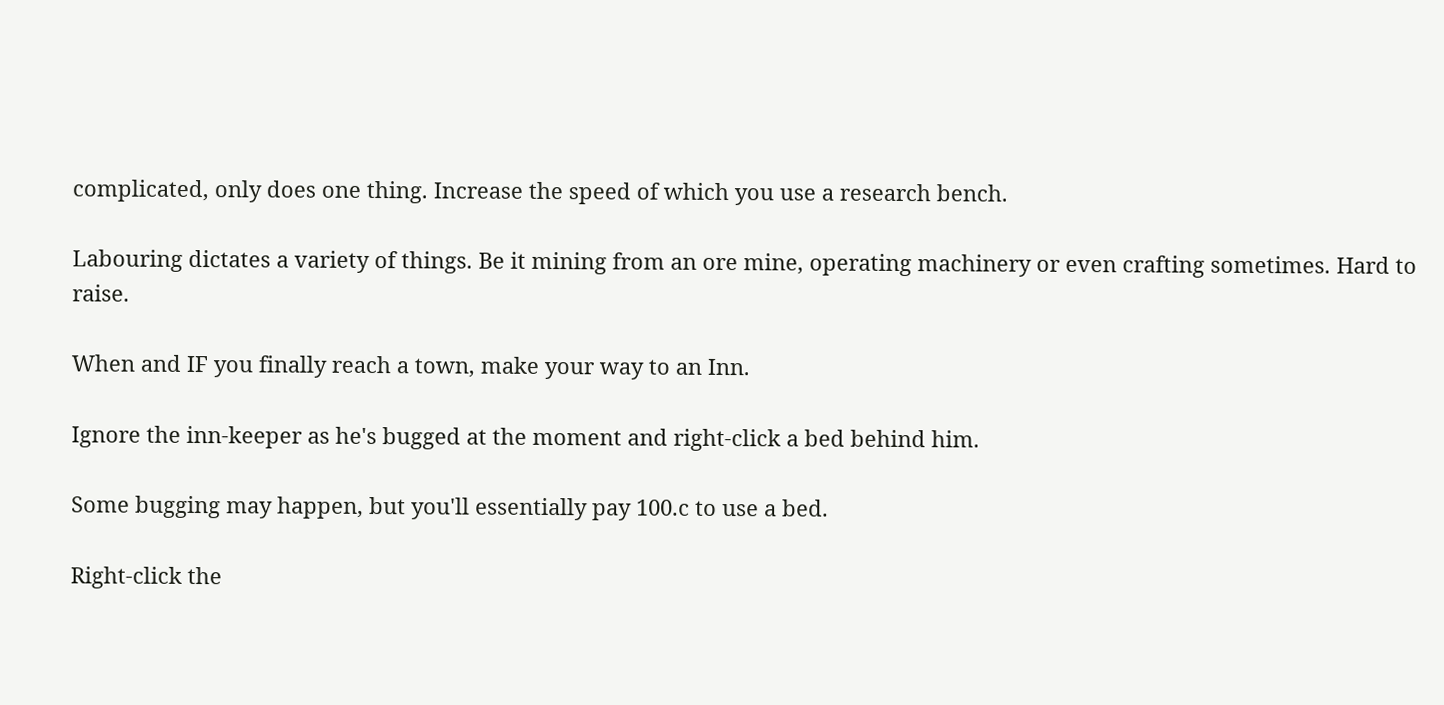complicated, only does one thing. Increase the speed of which you use a research bench.

Labouring dictates a variety of things. Be it mining from an ore mine, operating machinery or even crafting sometimes. Hard to raise.

When and IF you finally reach a town, make your way to an Inn.

Ignore the inn-keeper as he's bugged at the moment and right-click a bed behind him.

Some bugging may happen, but you'll essentially pay 100.c to use a bed.

Right-click the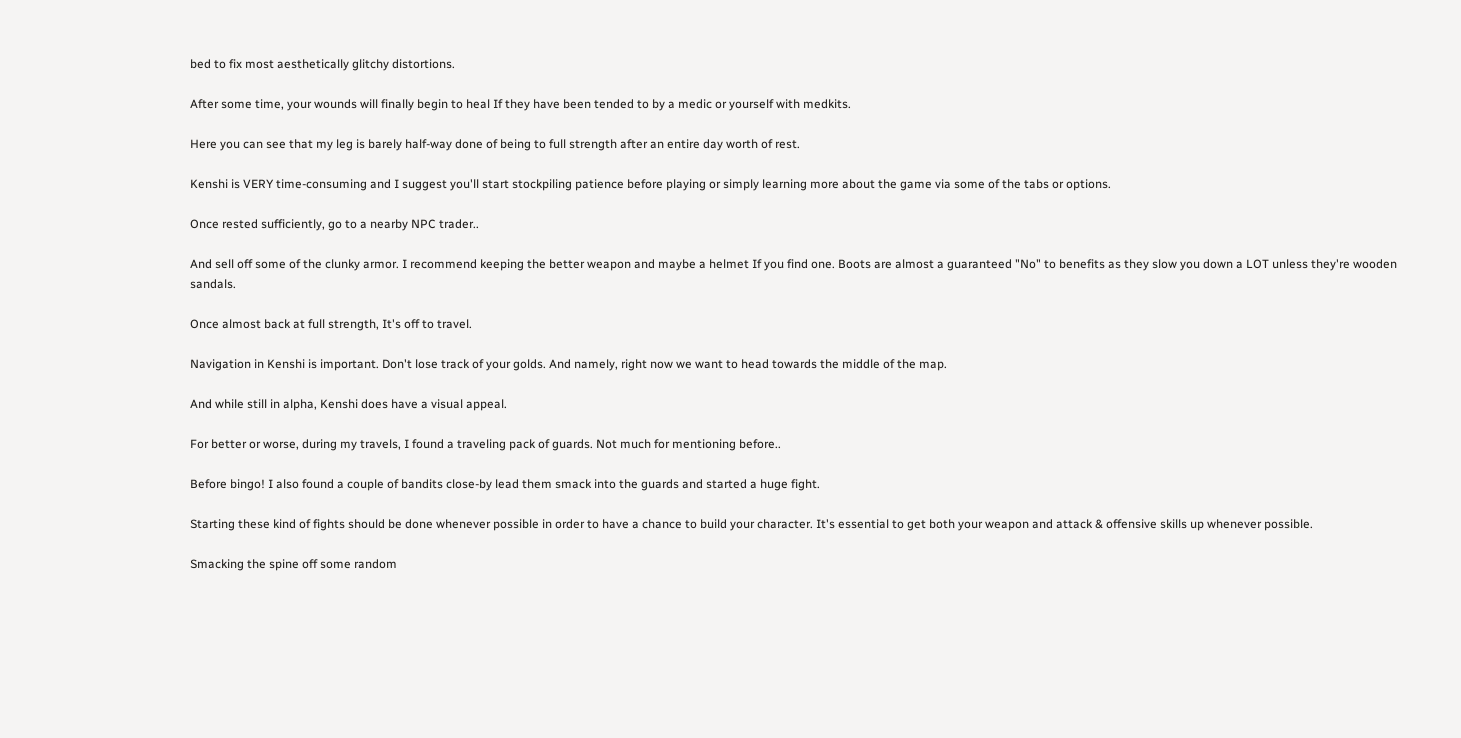bed to fix most aesthetically glitchy distortions.

After some time, your wounds will finally begin to heal If they have been tended to by a medic or yourself with medkits.

Here you can see that my leg is barely half-way done of being to full strength after an entire day worth of rest.

Kenshi is VERY time-consuming and I suggest you'll start stockpiling patience before playing or simply learning more about the game via some of the tabs or options.

Once rested sufficiently, go to a nearby NPC trader..

And sell off some of the clunky armor. I recommend keeping the better weapon and maybe a helmet If you find one. Boots are almost a guaranteed "No" to benefits as they slow you down a LOT unless they're wooden sandals.

Once almost back at full strength, It's off to travel.

Navigation in Kenshi is important. Don't lose track of your golds. And namely, right now we want to head towards the middle of the map.

And while still in alpha, Kenshi does have a visual appeal.

For better or worse, during my travels, I found a traveling pack of guards. Not much for mentioning before..

Before bingo! I also found a couple of bandits close-by lead them smack into the guards and started a huge fight.

Starting these kind of fights should be done whenever possible in order to have a chance to build your character. It's essential to get both your weapon and attack & offensive skills up whenever possible.

Smacking the spine off some random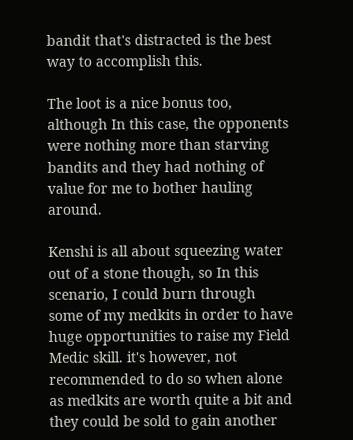bandit that's distracted is the best way to accomplish this.

The loot is a nice bonus too, although In this case, the opponents were nothing more than starving bandits and they had nothing of value for me to bother hauling around.

Kenshi is all about squeezing water out of a stone though, so In this scenario, I could burn through some of my medkits in order to have huge opportunities to raise my Field Medic skill. it's however, not recommended to do so when alone as medkits are worth quite a bit and they could be sold to gain another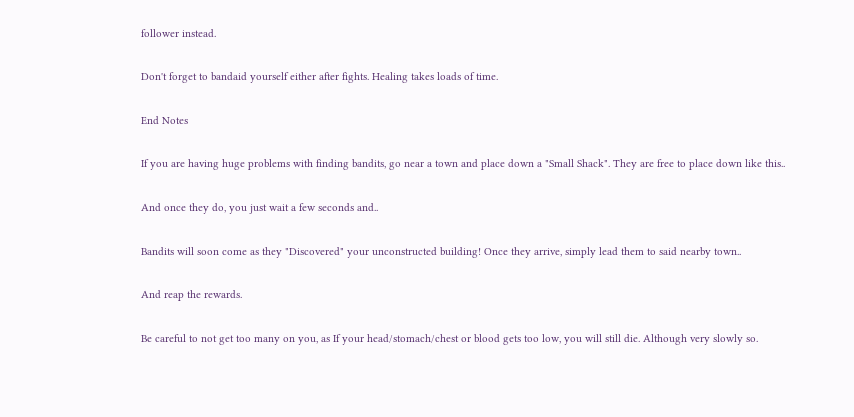follower instead.

Don't forget to bandaid yourself either after fights. Healing takes loads of time.

End Notes

If you are having huge problems with finding bandits, go near a town and place down a "Small Shack". They are free to place down like this..

And once they do, you just wait a few seconds and..

Bandits will soon come as they "Discovered" your unconstructed building! Once they arrive, simply lead them to said nearby town..

And reap the rewards.

Be careful to not get too many on you, as If your head/stomach/chest or blood gets too low, you will still die. Although very slowly so.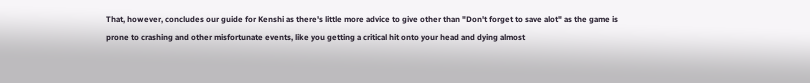That, however, concludes our guide for Kenshi as there's little more advice to give other than "Don't forget to save alot" as the game is prone to crashing and other misfortunate events, like you getting a critical hit onto your head and dying almost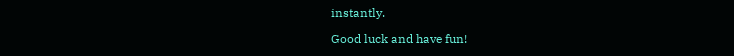instantly.

Good luck and have fun!